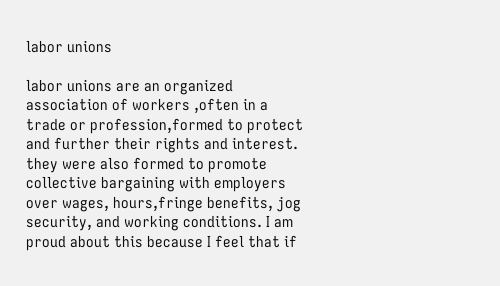labor unions

labor unions are an organized association of workers ,often in a trade or profession,formed to protect and further their rights and interest. they were also formed to promote collective bargaining with employers over wages, hours,fringe benefits, jog security, and working conditions. I am proud about this because I feel that if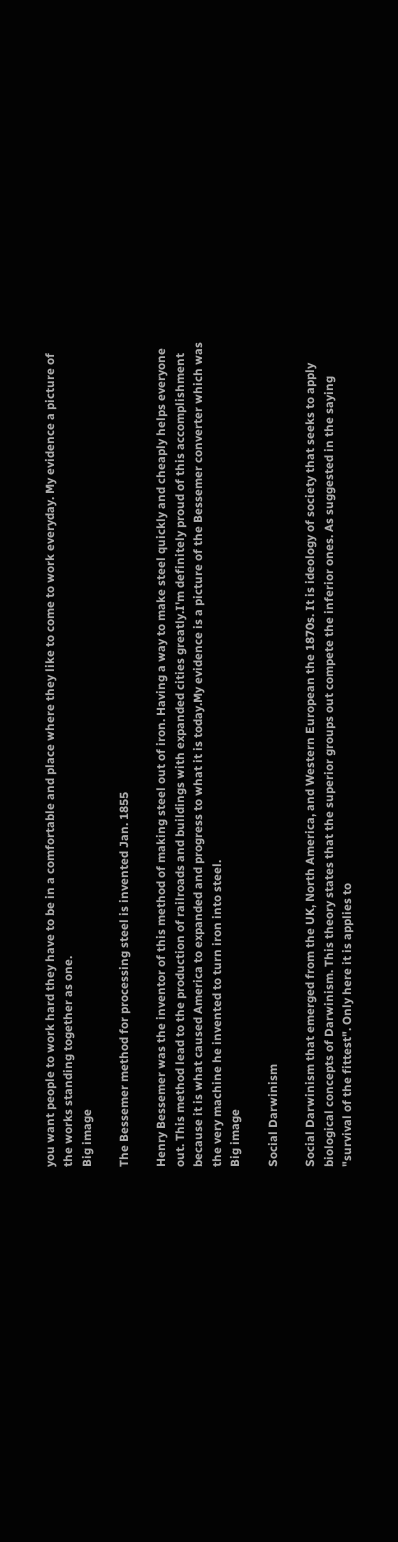you want people to work hard they have to be in a comfortable and place where they like to come to work everyday. My evidence a picture of the works standing together as one.
Big image

The Bessemer method for processing steel is invented Jan. 1855

Henry Bessemer was the inventor of this method of making steel out of iron. Having a way to make steel quickly and cheaply helps everyone out. This method lead to the production of railroads and buildings with expanded cities greatly.I'm definitely proud of this accomplishment because it is what caused America to expanded and progress to what it is today.My evidence is a picture of the Bessemer converter which was the very machine he invented to turn iron into steel.
Big image

Social Darwinism

Social Darwinism that emerged from the UK, North America, and Western European the 1870s. It is ideology of society that seeks to apply biological concepts of Darwinism. This theory states that the superior groups out compete the inferior ones. As suggested in the saying "survival of the fittest". Only here it is applies to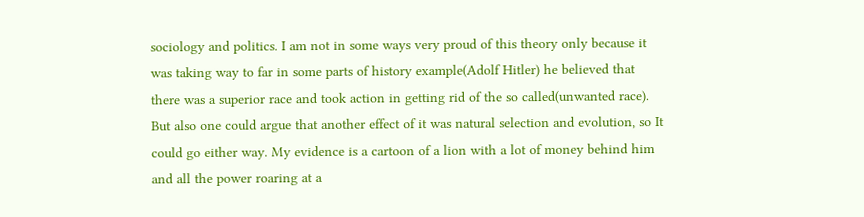sociology and politics. I am not in some ways very proud of this theory only because it was taking way to far in some parts of history example(Adolf Hitler) he believed that there was a superior race and took action in getting rid of the so called(unwanted race). But also one could argue that another effect of it was natural selection and evolution, so It could go either way. My evidence is a cartoon of a lion with a lot of money behind him and all the power roaring at a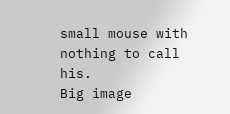small mouse with nothing to call his.
Big image